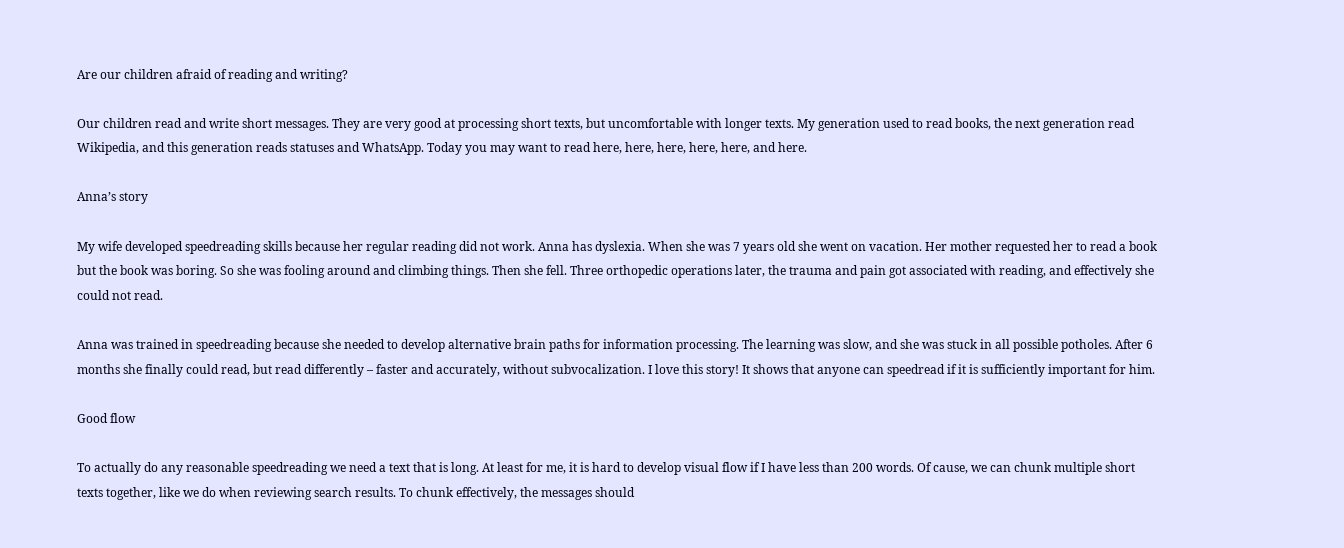Are our children afraid of reading and writing?

Our children read and write short messages. They are very good at processing short texts, but uncomfortable with longer texts. My generation used to read books, the next generation read Wikipedia, and this generation reads statuses and WhatsApp. Today you may want to read here, here, here, here, here, and here.

Anna’s story

My wife developed speedreading skills because her regular reading did not work. Anna has dyslexia. When she was 7 years old she went on vacation. Her mother requested her to read a book but the book was boring. So she was fooling around and climbing things. Then she fell. Three orthopedic operations later, the trauma and pain got associated with reading, and effectively she could not read.

Anna was trained in speedreading because she needed to develop alternative brain paths for information processing. The learning was slow, and she was stuck in all possible potholes. After 6 months she finally could read, but read differently – faster and accurately, without subvocalization. I love this story! It shows that anyone can speedread if it is sufficiently important for him.

Good flow

To actually do any reasonable speedreading we need a text that is long. At least for me, it is hard to develop visual flow if I have less than 200 words. Of cause, we can chunk multiple short texts together, like we do when reviewing search results. To chunk effectively, the messages should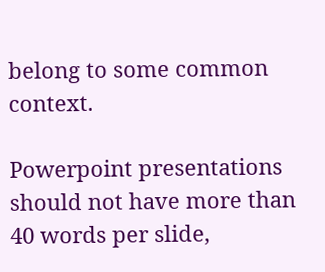belong to some common context.

Powerpoint presentations should not have more than 40 words per slide,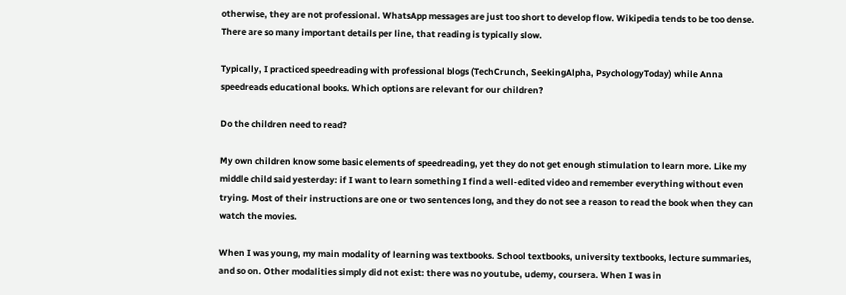otherwise, they are not professional. WhatsApp messages are just too short to develop flow. Wikipedia tends to be too dense. There are so many important details per line, that reading is typically slow.

Typically, I practiced speedreading with professional blogs (TechCrunch, SeekingAlpha, PsychologyToday) while Anna speedreads educational books. Which options are relevant for our children?

Do the children need to read?

My own children know some basic elements of speedreading, yet they do not get enough stimulation to learn more. Like my middle child said yesterday: if I want to learn something I find a well-edited video and remember everything without even trying. Most of their instructions are one or two sentences long, and they do not see a reason to read the book when they can watch the movies.

When I was young, my main modality of learning was textbooks. School textbooks, university textbooks, lecture summaries, and so on. Other modalities simply did not exist: there was no youtube, udemy, coursera. When I was in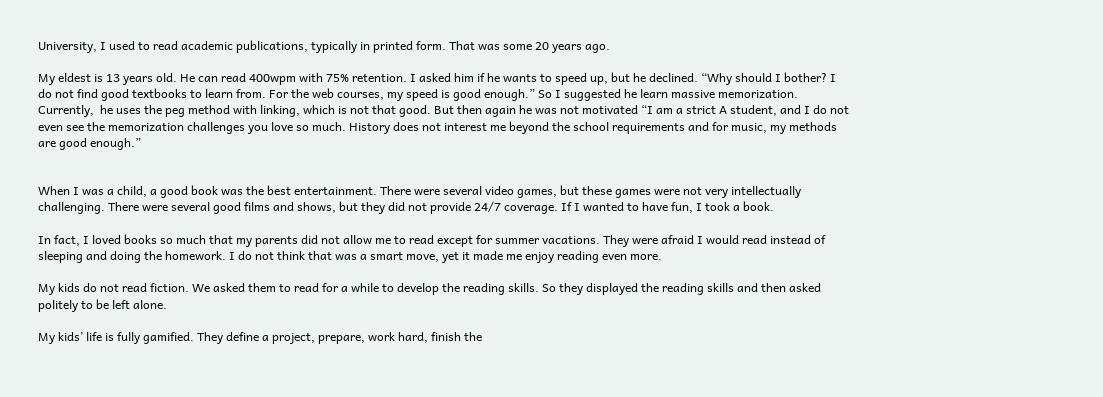University, I used to read academic publications, typically in printed form. That was some 20 years ago.

My eldest is 13 years old. He can read 400wpm with 75% retention. I asked him if he wants to speed up, but he declined. “Why should I bother? I do not find good textbooks to learn from. For the web courses, my speed is good enough.” So I suggested he learn massive memorization. Currently,  he uses the peg method with linking, which is not that good. But then again he was not motivated “I am a strict A student, and I do not even see the memorization challenges you love so much. History does not interest me beyond the school requirements and for music, my methods are good enough.”


When I was a child, a good book was the best entertainment. There were several video games, but these games were not very intellectually challenging. There were several good films and shows, but they did not provide 24/7 coverage. If I wanted to have fun, I took a book.

In fact, I loved books so much that my parents did not allow me to read except for summer vacations. They were afraid I would read instead of sleeping and doing the homework. I do not think that was a smart move, yet it made me enjoy reading even more.

My kids do not read fiction. We asked them to read for a while to develop the reading skills. So they displayed the reading skills and then asked politely to be left alone.

My kids’ life is fully gamified. They define a project, prepare, work hard, finish the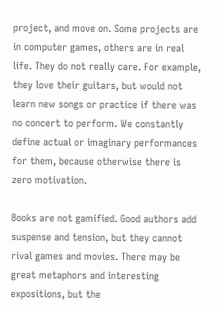project, and move on. Some projects are in computer games, others are in real life. They do not really care. For example, they love their guitars, but would not learn new songs or practice if there was no concert to perform. We constantly define actual or imaginary performances for them, because otherwise there is zero motivation.

Books are not gamified. Good authors add suspense and tension, but they cannot rival games and movies. There may be great metaphors and interesting expositions, but the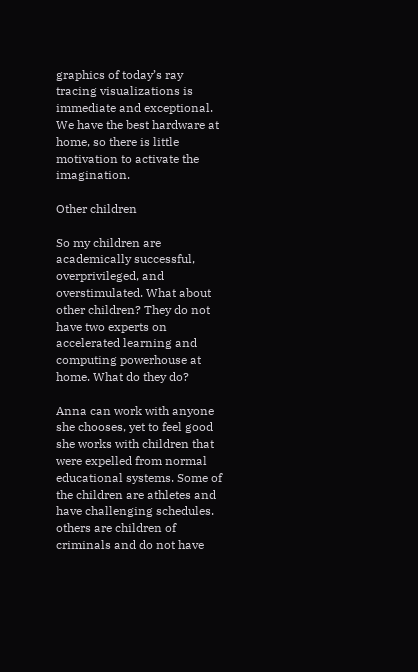graphics of today’s ray tracing visualizations is immediate and exceptional. We have the best hardware at home, so there is little motivation to activate the imagination.

Other children

So my children are academically successful, overprivileged, and overstimulated. What about other children? They do not have two experts on accelerated learning and computing powerhouse at home. What do they do?

Anna can work with anyone she chooses, yet to feel good she works with children that were expelled from normal educational systems. Some of the children are athletes and have challenging schedules. others are children of criminals and do not have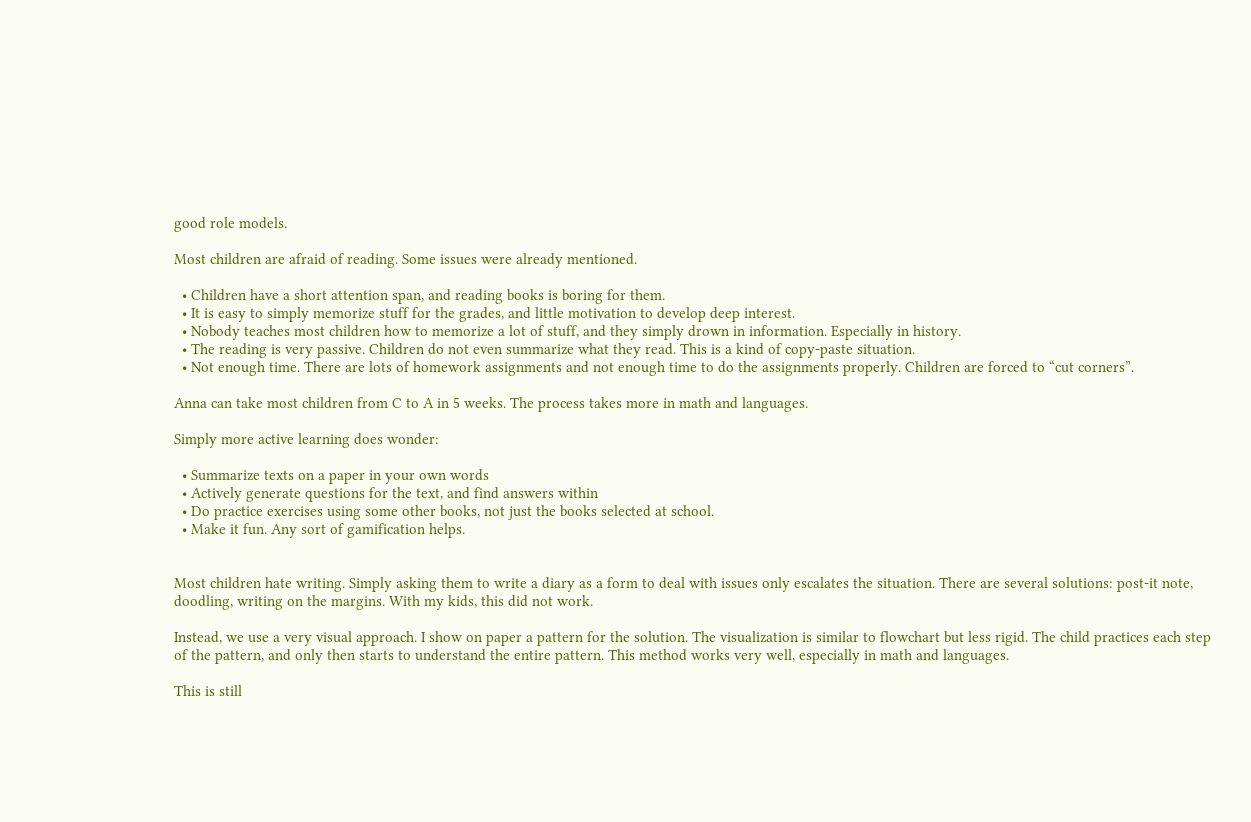good role models.

Most children are afraid of reading. Some issues were already mentioned.

  • Children have a short attention span, and reading books is boring for them.
  • It is easy to simply memorize stuff for the grades, and little motivation to develop deep interest.
  • Nobody teaches most children how to memorize a lot of stuff, and they simply drown in information. Especially in history.
  • The reading is very passive. Children do not even summarize what they read. This is a kind of copy-paste situation.
  • Not enough time. There are lots of homework assignments and not enough time to do the assignments properly. Children are forced to “cut corners”.

Anna can take most children from C to A in 5 weeks. The process takes more in math and languages.

Simply more active learning does wonder:

  • Summarize texts on a paper in your own words
  • Actively generate questions for the text, and find answers within
  • Do practice exercises using some other books, not just the books selected at school.
  • Make it fun. Any sort of gamification helps.


Most children hate writing. Simply asking them to write a diary as a form to deal with issues only escalates the situation. There are several solutions: post-it note, doodling, writing on the margins. With my kids, this did not work.

Instead, we use a very visual approach. I show on paper a pattern for the solution. The visualization is similar to flowchart but less rigid. The child practices each step of the pattern, and only then starts to understand the entire pattern. This method works very well, especially in math and languages.

This is still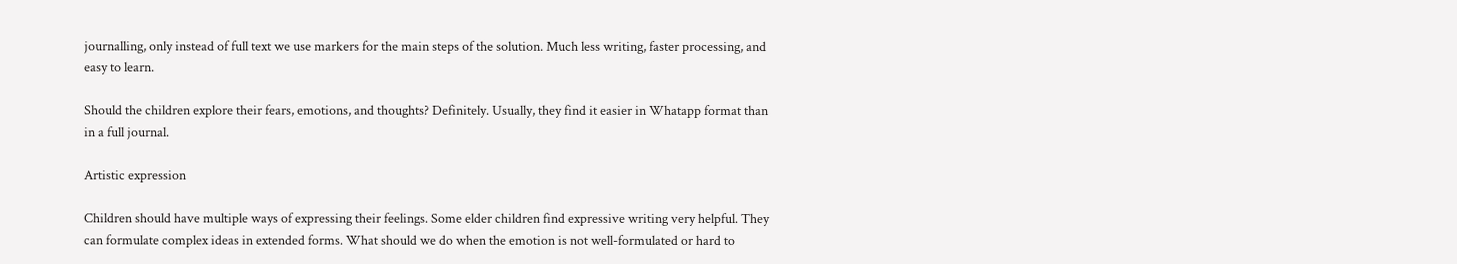journalling, only instead of full text we use markers for the main steps of the solution. Much less writing, faster processing, and easy to learn.

Should the children explore their fears, emotions, and thoughts? Definitely. Usually, they find it easier in Whatapp format than in a full journal.

Artistic expression

Children should have multiple ways of expressing their feelings. Some elder children find expressive writing very helpful. They can formulate complex ideas in extended forms. What should we do when the emotion is not well-formulated or hard to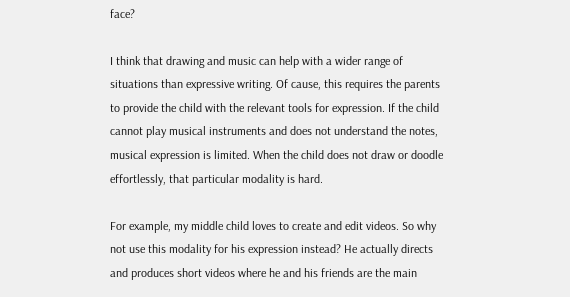face?

I think that drawing and music can help with a wider range of situations than expressive writing. Of cause, this requires the parents to provide the child with the relevant tools for expression. If the child cannot play musical instruments and does not understand the notes, musical expression is limited. When the child does not draw or doodle effortlessly, that particular modality is hard.

For example, my middle child loves to create and edit videos. So why not use this modality for his expression instead? He actually directs and produces short videos where he and his friends are the main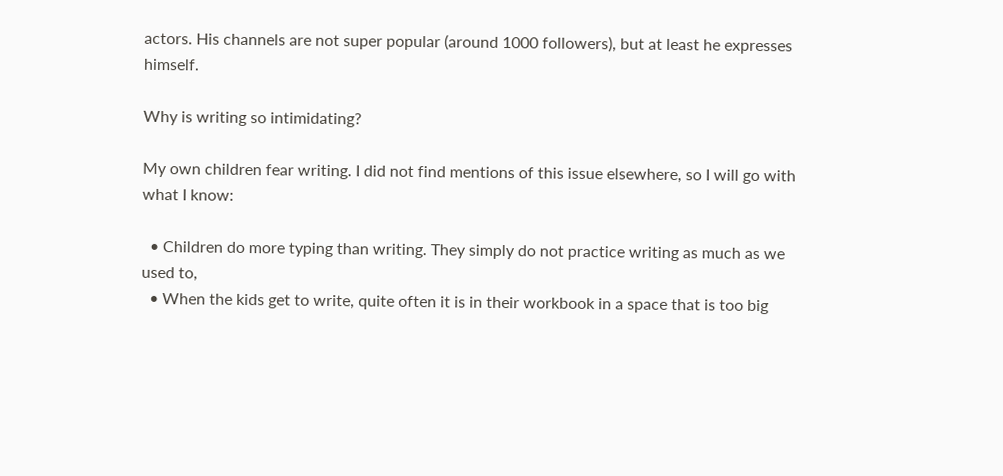actors. His channels are not super popular (around 1000 followers), but at least he expresses himself.

Why is writing so intimidating?

My own children fear writing. I did not find mentions of this issue elsewhere, so I will go with what I know:

  • Children do more typing than writing. They simply do not practice writing as much as we used to,
  • When the kids get to write, quite often it is in their workbook in a space that is too big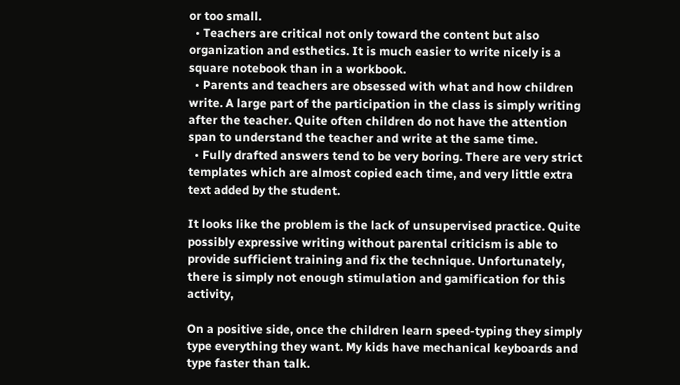or too small.
  • Teachers are critical not only toward the content but also organization and esthetics. It is much easier to write nicely is a square notebook than in a workbook.
  • Parents and teachers are obsessed with what and how children write. A large part of the participation in the class is simply writing after the teacher. Quite often children do not have the attention span to understand the teacher and write at the same time.
  • Fully drafted answers tend to be very boring. There are very strict templates which are almost copied each time, and very little extra text added by the student.

It looks like the problem is the lack of unsupervised practice. Quite possibly expressive writing without parental criticism is able to provide sufficient training and fix the technique. Unfortunately, there is simply not enough stimulation and gamification for this activity,

On a positive side, once the children learn speed-typing they simply type everything they want. My kids have mechanical keyboards and type faster than talk.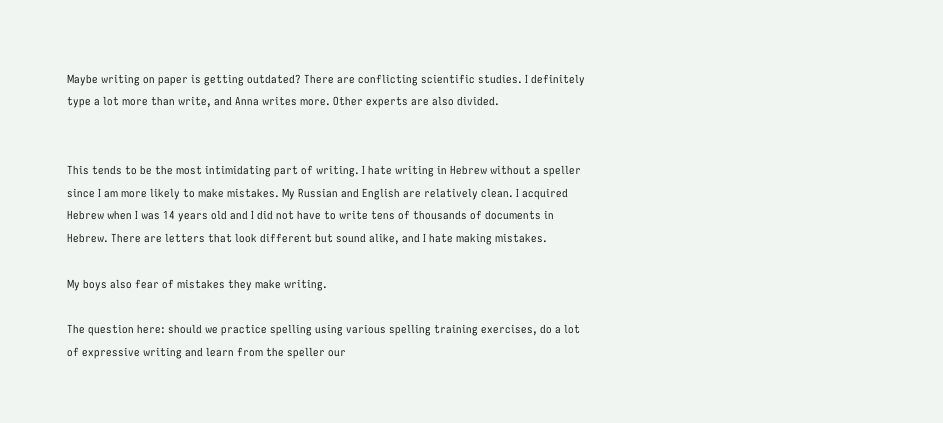Maybe writing on paper is getting outdated? There are conflicting scientific studies. I definitely type a lot more than write, and Anna writes more. Other experts are also divided.


This tends to be the most intimidating part of writing. I hate writing in Hebrew without a speller since I am more likely to make mistakes. My Russian and English are relatively clean. I acquired Hebrew when I was 14 years old and I did not have to write tens of thousands of documents in Hebrew. There are letters that look different but sound alike, and I hate making mistakes.

My boys also fear of mistakes they make writing.

The question here: should we practice spelling using various spelling training exercises, do a lot of expressive writing and learn from the speller our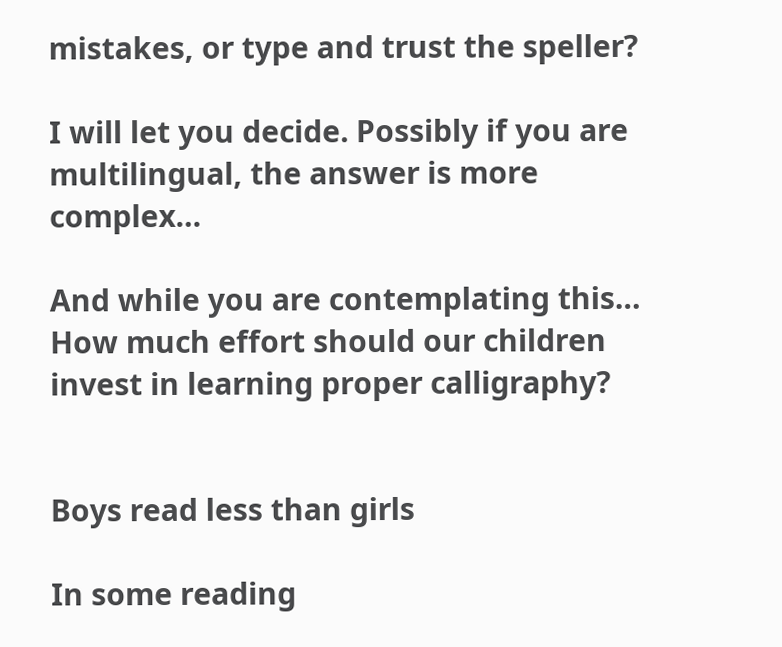mistakes, or type and trust the speller?

I will let you decide. Possibly if you are multilingual, the answer is more complex…

And while you are contemplating this… How much effort should our children invest in learning proper calligraphy?


Boys read less than girls

In some reading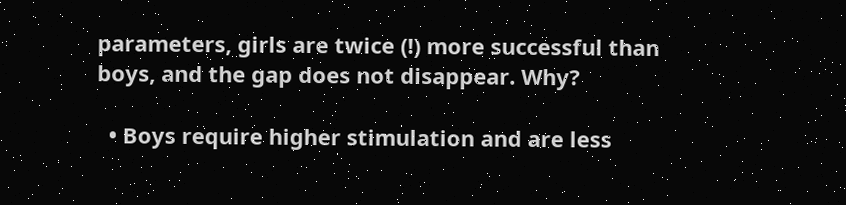parameters, girls are twice (!) more successful than boys, and the gap does not disappear. Why?

  • Boys require higher stimulation and are less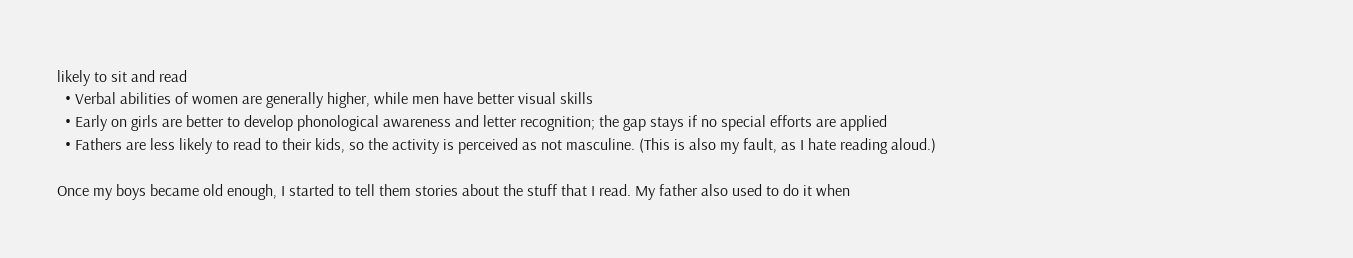likely to sit and read
  • Verbal abilities of women are generally higher, while men have better visual skills
  • Early on girls are better to develop phonological awareness and letter recognition; the gap stays if no special efforts are applied
  • Fathers are less likely to read to their kids, so the activity is perceived as not masculine. (This is also my fault, as I hate reading aloud.)

Once my boys became old enough, I started to tell them stories about the stuff that I read. My father also used to do it when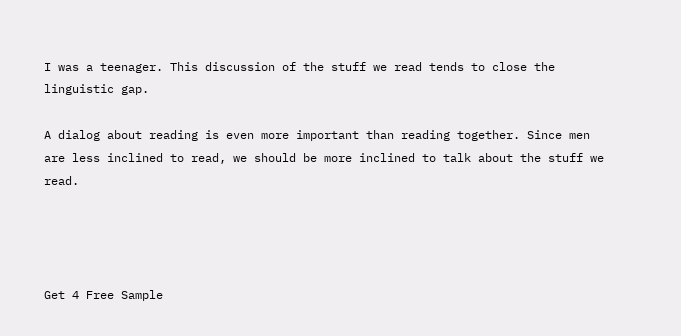I was a teenager. This discussion of the stuff we read tends to close the linguistic gap.

A dialog about reading is even more important than reading together. Since men are less inclined to read, we should be more inclined to talk about the stuff we read.




Get 4 Free Sample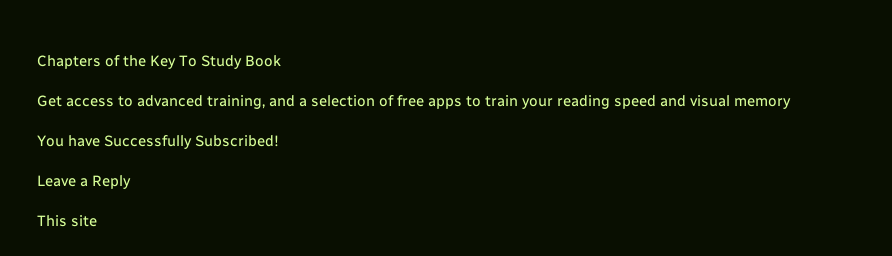Chapters of the Key To Study Book

Get access to advanced training, and a selection of free apps to train your reading speed and visual memory

You have Successfully Subscribed!

Leave a Reply

This site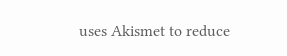uses Akismet to reduce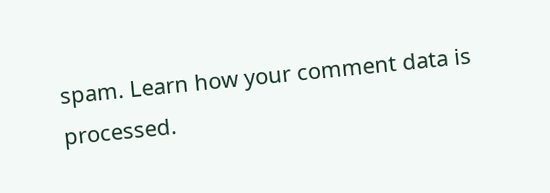spam. Learn how your comment data is processed.